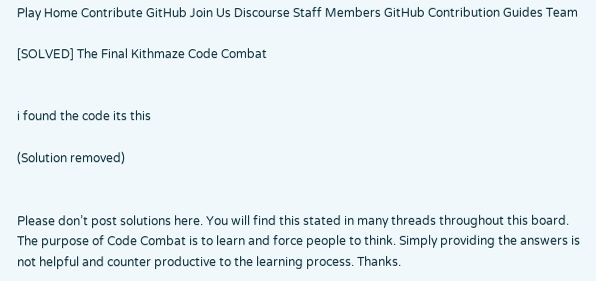Play Home Contribute GitHub Join Us Discourse Staff Members GitHub Contribution Guides Team

[SOLVED] The Final Kithmaze Code Combat


i found the code its this

(Solution removed)


Please don’t post solutions here. You will find this stated in many threads throughout this board. The purpose of Code Combat is to learn and force people to think. Simply providing the answers is not helpful and counter productive to the learning process. Thanks.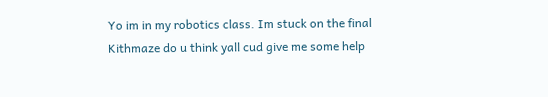Yo im in my robotics class. Im stuck on the final Kithmaze do u think yall cud give me some help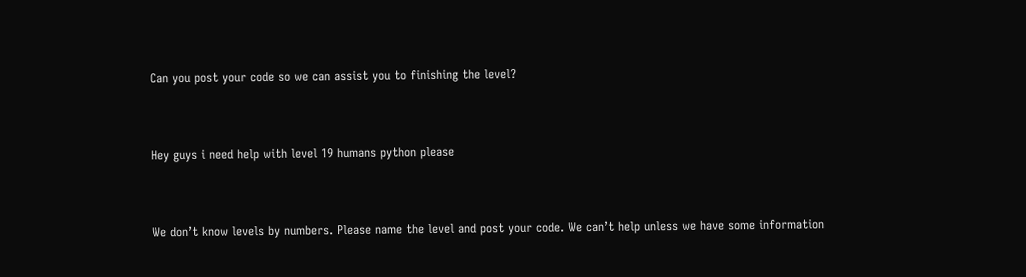Can you post your code so we can assist you to finishing the level?


Hey guys i need help with level 19 humans python please


We don’t know levels by numbers. Please name the level and post your code. We can’t help unless we have some information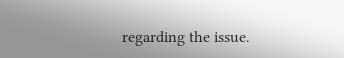regarding the issue.